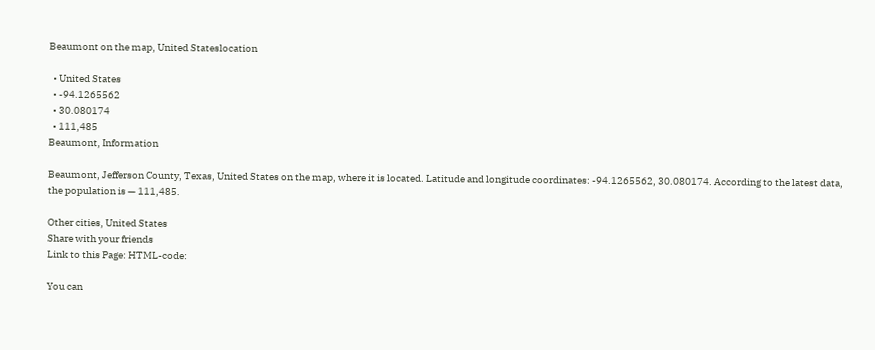Beaumont on the map, United Stateslocation

  • United States
  • -94.1265562
  • 30.080174
  • 111,485
Beaumont, Information

Beaumont, Jefferson County, Texas, United States on the map, where it is located. Latitude and longitude coordinates: -94.1265562, 30.080174. According to the latest data, the population is — 111,485.

Other cities, United States
Share with your friends
Link to this Page: HTML-code:

You can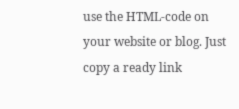use the HTML-code on your website or blog. Just copy a ready link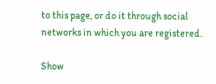to this page, or do it through social networks in which you are registered.

Show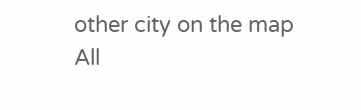other city on the map
All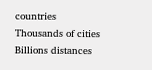countries
Thousands of cities
Billions distances